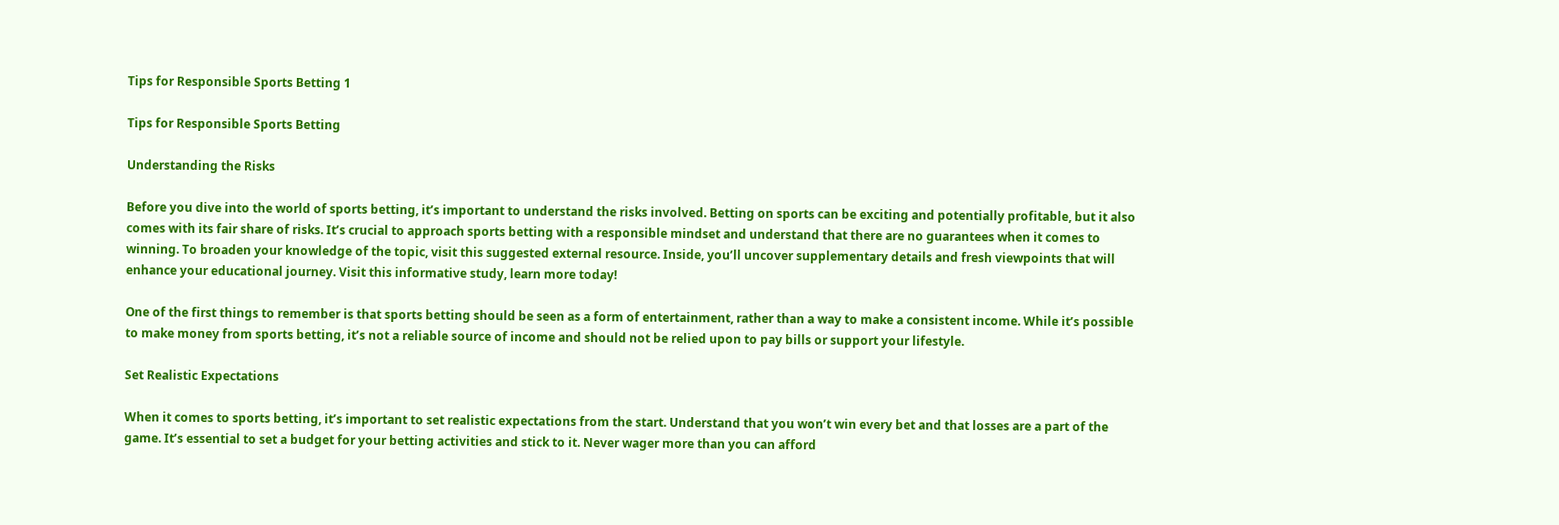Tips for Responsible Sports Betting 1

Tips for Responsible Sports Betting

Understanding the Risks

Before you dive into the world of sports betting, it’s important to understand the risks involved. Betting on sports can be exciting and potentially profitable, but it also comes with its fair share of risks. It’s crucial to approach sports betting with a responsible mindset and understand that there are no guarantees when it comes to winning. To broaden your knowledge of the topic, visit this suggested external resource. Inside, you’ll uncover supplementary details and fresh viewpoints that will enhance your educational journey. Visit this informative study, learn more today!

One of the first things to remember is that sports betting should be seen as a form of entertainment, rather than a way to make a consistent income. While it’s possible to make money from sports betting, it’s not a reliable source of income and should not be relied upon to pay bills or support your lifestyle.

Set Realistic Expectations

When it comes to sports betting, it’s important to set realistic expectations from the start. Understand that you won’t win every bet and that losses are a part of the game. It’s essential to set a budget for your betting activities and stick to it. Never wager more than you can afford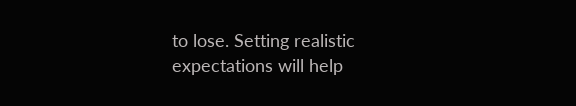to lose. Setting realistic expectations will help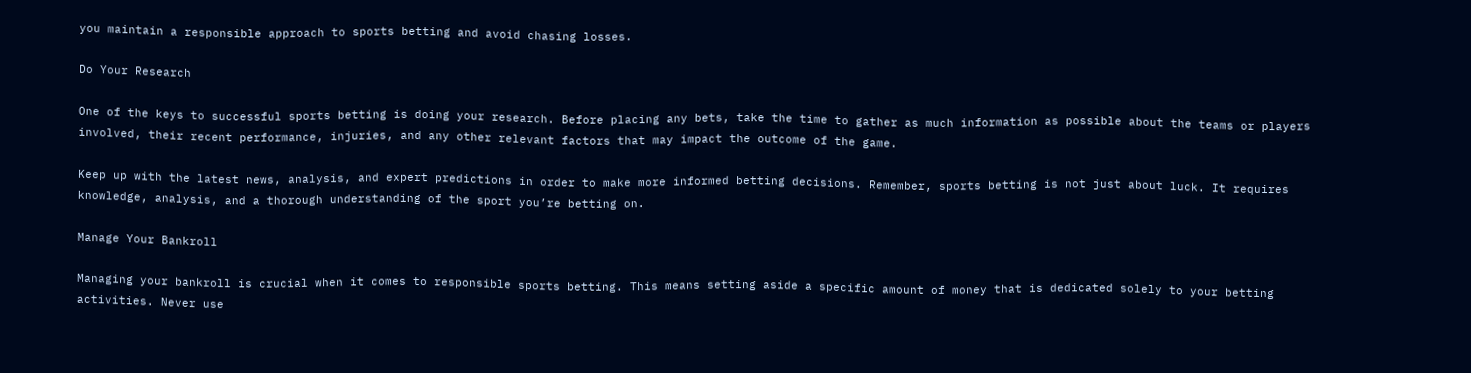you maintain a responsible approach to sports betting and avoid chasing losses.

Do Your Research

One of the keys to successful sports betting is doing your research. Before placing any bets, take the time to gather as much information as possible about the teams or players involved, their recent performance, injuries, and any other relevant factors that may impact the outcome of the game.

Keep up with the latest news, analysis, and expert predictions in order to make more informed betting decisions. Remember, sports betting is not just about luck. It requires knowledge, analysis, and a thorough understanding of the sport you’re betting on.

Manage Your Bankroll

Managing your bankroll is crucial when it comes to responsible sports betting. This means setting aside a specific amount of money that is dedicated solely to your betting activities. Never use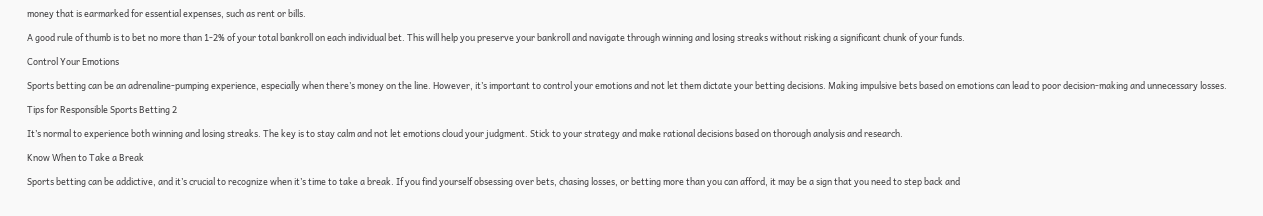money that is earmarked for essential expenses, such as rent or bills.

A good rule of thumb is to bet no more than 1-2% of your total bankroll on each individual bet. This will help you preserve your bankroll and navigate through winning and losing streaks without risking a significant chunk of your funds.

Control Your Emotions

Sports betting can be an adrenaline-pumping experience, especially when there’s money on the line. However, it’s important to control your emotions and not let them dictate your betting decisions. Making impulsive bets based on emotions can lead to poor decision-making and unnecessary losses.

Tips for Responsible Sports Betting 2

It’s normal to experience both winning and losing streaks. The key is to stay calm and not let emotions cloud your judgment. Stick to your strategy and make rational decisions based on thorough analysis and research.

Know When to Take a Break

Sports betting can be addictive, and it’s crucial to recognize when it’s time to take a break. If you find yourself obsessing over bets, chasing losses, or betting more than you can afford, it may be a sign that you need to step back and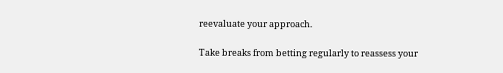reevaluate your approach.

Take breaks from betting regularly to reassess your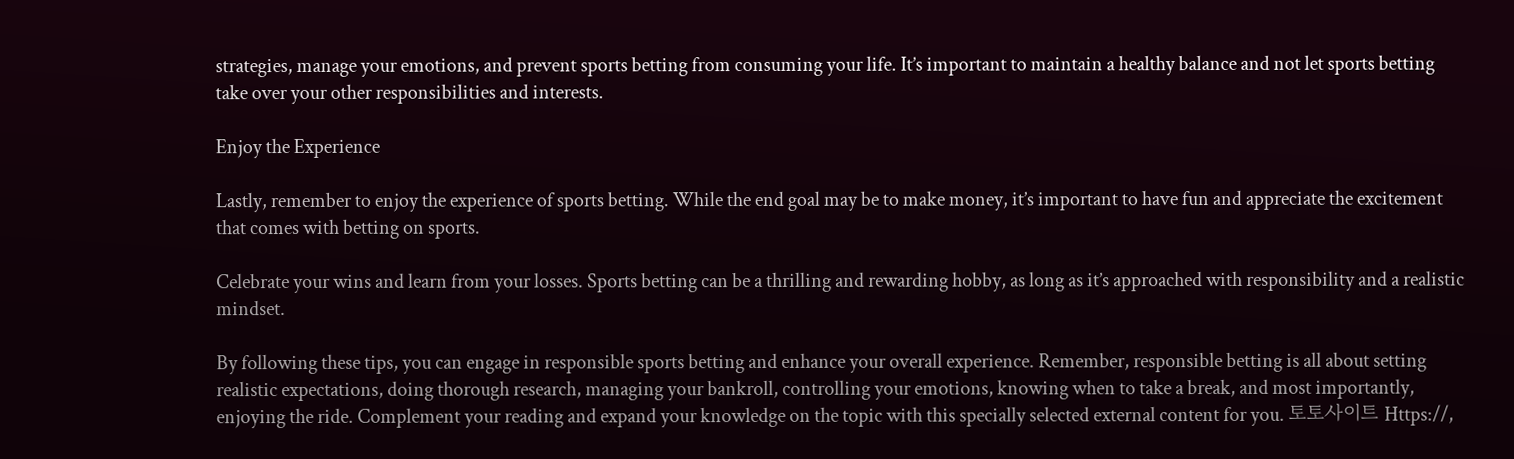strategies, manage your emotions, and prevent sports betting from consuming your life. It’s important to maintain a healthy balance and not let sports betting take over your other responsibilities and interests.

Enjoy the Experience

Lastly, remember to enjoy the experience of sports betting. While the end goal may be to make money, it’s important to have fun and appreciate the excitement that comes with betting on sports.

Celebrate your wins and learn from your losses. Sports betting can be a thrilling and rewarding hobby, as long as it’s approached with responsibility and a realistic mindset.

By following these tips, you can engage in responsible sports betting and enhance your overall experience. Remember, responsible betting is all about setting realistic expectations, doing thorough research, managing your bankroll, controlling your emotions, knowing when to take a break, and most importantly, enjoying the ride. Complement your reading and expand your knowledge on the topic with this specially selected external content for you. 토토사이트 Https://,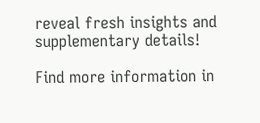reveal fresh insights and supplementary details!

Find more information in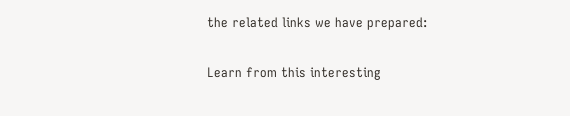the related links we have prepared:

Learn from this interesting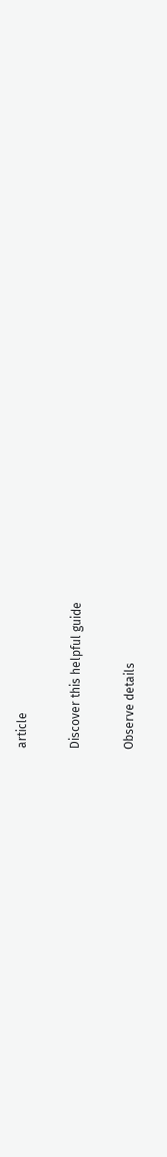article

Discover this helpful guide

Observe details